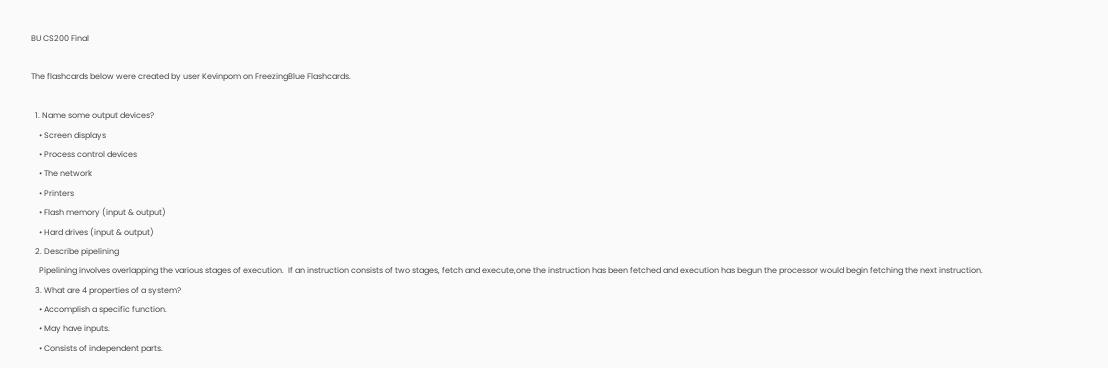BU CS200 Final

The flashcards below were created by user Kevinpom on FreezingBlue Flashcards.

  1. Name some output devices?
    • Screen displays
    • Process control devices
    • The network
    • Printers
    • Flash memory (input & output)
    • Hard drives (input & output)
  2. Describe pipelining
    Pipelining involves overlapping the various stages of execution.  If an instruction consists of two stages, fetch and execute,one the instruction has been fetched and execution has begun the processor would begin fetching the next instruction.
  3. What are 4 properties of a system?
    • Accomplish a specific function.
    • May have inputs.
    • Consists of independent parts.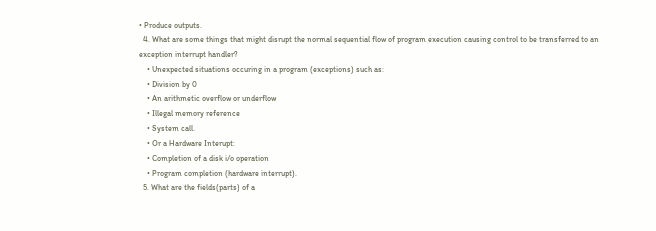• Produce outputs.
  4. What are some things that might disrupt the normal sequential flow of program execution causing control to be transferred to an exception interrupt handler?
    • Unexpected situations occuring in a program (exceptions) such as:
    • Division by 0
    • An arithmetic overflow or underflow
    • Illegal memory reference
    • System call.
    • Or a Hardware Interupt:
    • Completion of a disk i/o operation
    • Program completion (hardware interrupt).
  5. What are the fields(parts) of a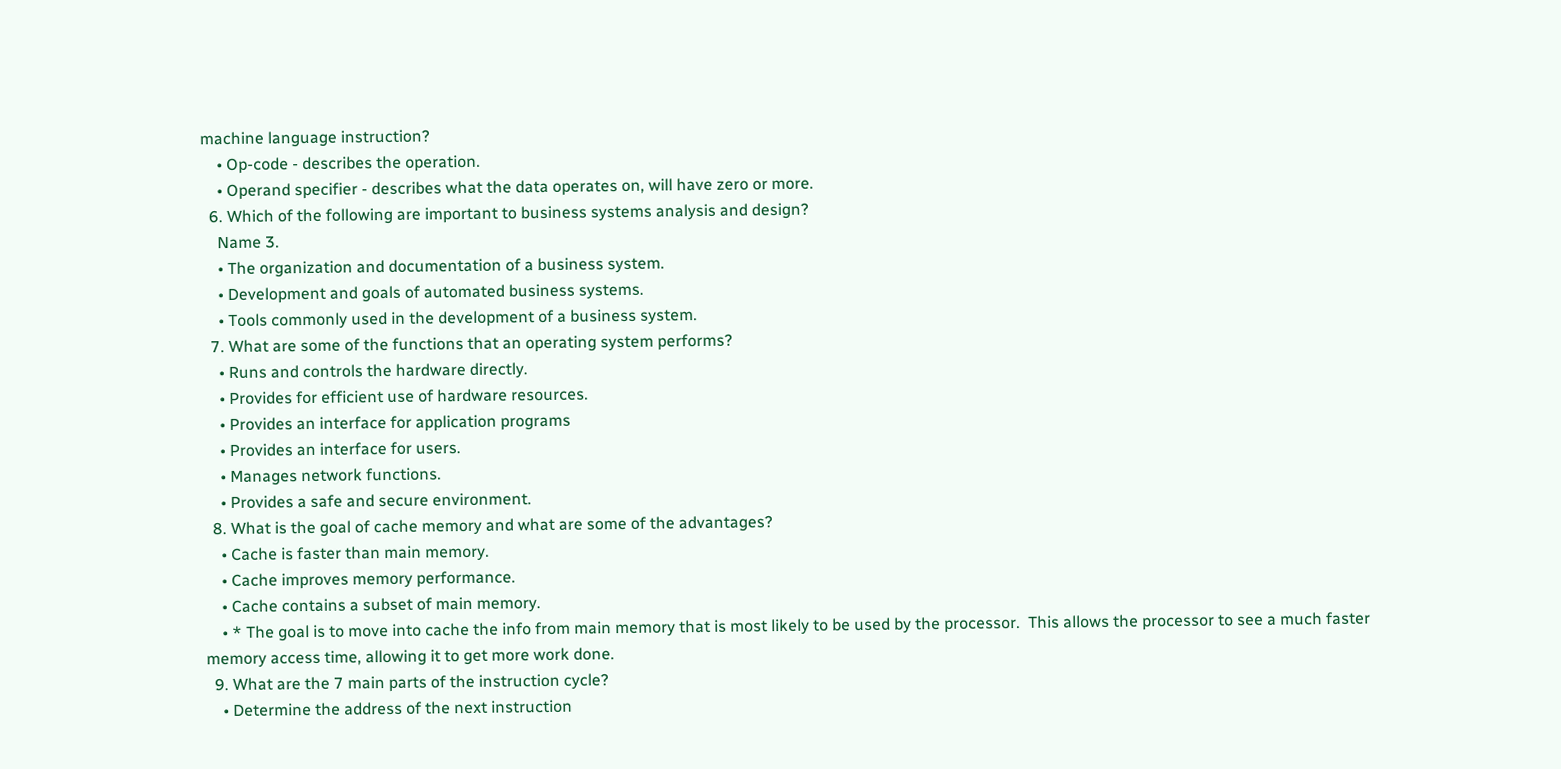machine language instruction?
    • Op-code - describes the operation.
    • Operand specifier - describes what the data operates on, will have zero or more.
  6. Which of the following are important to business systems analysis and design?
    Name 3.
    • The organization and documentation of a business system.
    • Development and goals of automated business systems.
    • Tools commonly used in the development of a business system.
  7. What are some of the functions that an operating system performs?
    • Runs and controls the hardware directly.
    • Provides for efficient use of hardware resources.
    • Provides an interface for application programs
    • Provides an interface for users.
    • Manages network functions.
    • Provides a safe and secure environment.
  8. What is the goal of cache memory and what are some of the advantages?
    • Cache is faster than main memory.
    • Cache improves memory performance.
    • Cache contains a subset of main memory.
    • * The goal is to move into cache the info from main memory that is most likely to be used by the processor.  This allows the processor to see a much faster memory access time, allowing it to get more work done.
  9. What are the 7 main parts of the instruction cycle?
    • Determine the address of the next instruction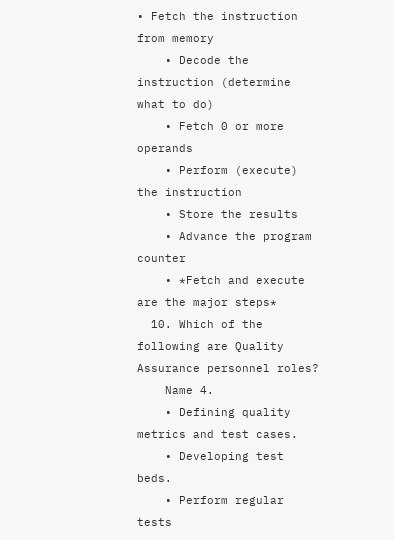• Fetch the instruction from memory
    • Decode the instruction (determine what to do)
    • Fetch 0 or more operands
    • Perform (execute) the instruction
    • Store the results
    • Advance the program counter
    • *Fetch and execute are the major steps*
  10. Which of the following are Quality Assurance personnel roles?
    Name 4.
    • Defining quality metrics and test cases.
    • Developing test beds.
    • Perform regular tests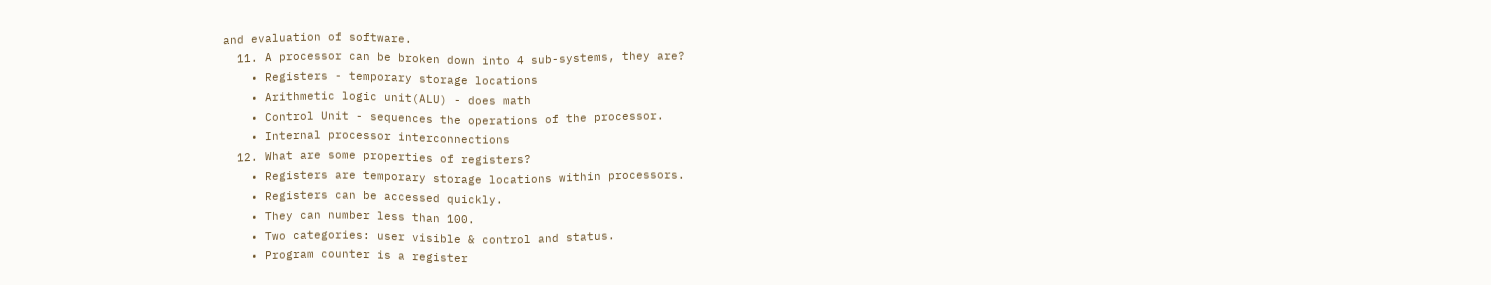and evaluation of software.
  11. A processor can be broken down into 4 sub-systems, they are?
    • Registers - temporary storage locations
    • Arithmetic logic unit(ALU) - does math
    • Control Unit - sequences the operations of the processor.
    • Internal processor interconnections
  12. What are some properties of registers?
    • Registers are temporary storage locations within processors.
    • Registers can be accessed quickly.
    • They can number less than 100.
    • Two categories: user visible & control and status.
    • Program counter is a register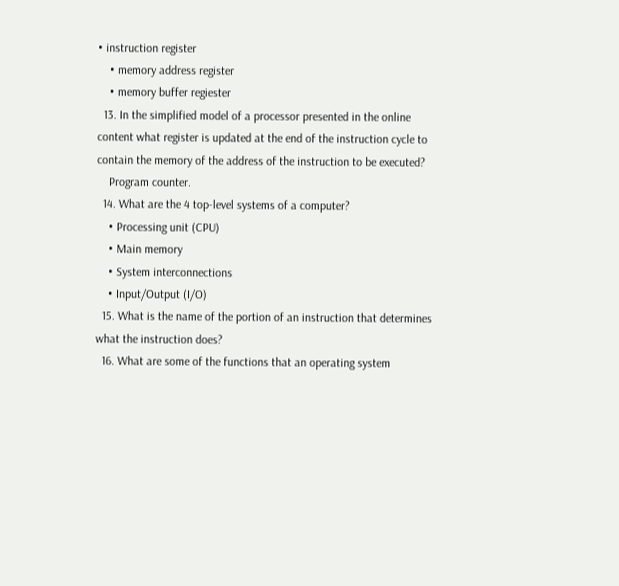• instruction register
    • memory address register
    • memory buffer regiester
  13. In the simplified model of a processor presented in the online content what register is updated at the end of the instruction cycle to contain the memory of the address of the instruction to be executed?
    Program counter.
  14. What are the 4 top-level systems of a computer?
    • Processing unit (CPU)
    • Main memory
    • System interconnections
    • Input/Output (I/O)
  15. What is the name of the portion of an instruction that determines what the instruction does?
  16. What are some of the functions that an operating system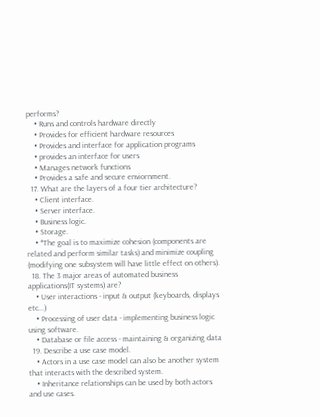performs?
    • Runs and controls hardware directly
    • Provides for efficient hardware resources
    • Provides and interface for application programs
    • provides an interface for users
    • Manages network functions
    • Provides a safe and secure enviornment.
  17. What are the layers of a four tier architecture?
    • Client interface.
    • Server interface.
    • Business logic.
    • Storage.
    • *The goal is to maximize cohesion (components are related and perform similar tasks) and minimize coupling (modifying one subsystem will have little effect on others).
  18. The 3 major areas of automated business applications(IT systems) are?
    • User interactions - input & output (keyboards, displays etc...)
    • Processing of user data - implementing business logic using software.
    • Database or file access - maintaining & organizing data
  19. Describe a use case model.
    • Actors in a use case model can also be another system that interacts with the described system.
    • Inheritance relationships can be used by both actors and use cases.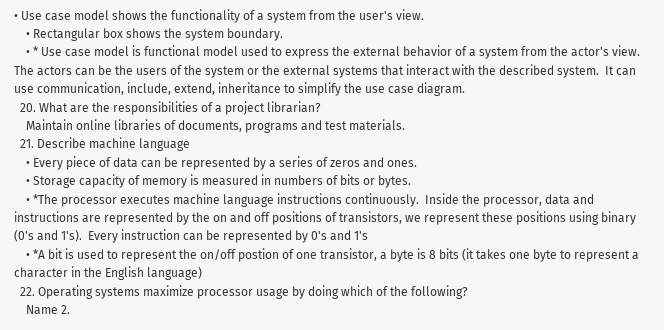• Use case model shows the functionality of a system from the user's view.
    • Rectangular box shows the system boundary.
    • * Use case model is functional model used to express the external behavior of a system from the actor's view.  The actors can be the users of the system or the external systems that interact with the described system.  It can use communication, include, extend, inheritance to simplify the use case diagram.
  20. What are the responsibilities of a project librarian?
    Maintain online libraries of documents, programs and test materials.
  21. Describe machine language
    • Every piece of data can be represented by a series of zeros and ones.
    • Storage capacity of memory is measured in numbers of bits or bytes.
    • *The processor executes machine language instructions continuously.  Inside the processor, data and instructions are represented by the on and off positions of transistors, we represent these positions using binary (0's and 1's).  Every instruction can be represented by 0's and 1's
    • *A bit is used to represent the on/off postion of one transistor, a byte is 8 bits (it takes one byte to represent a character in the English language)
  22. Operating systems maximize processor usage by doing which of the following?
    Name 2.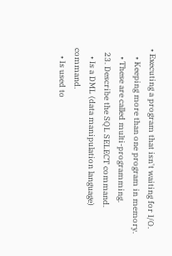• Executing a program that isn't waiting for I/O.
    • Keeping more than one program in memory.
    • These are called multi-programming.
  23. Describe the SQL SELECT command.
    • Is a DML (data manipulation language) command.
    • Is used to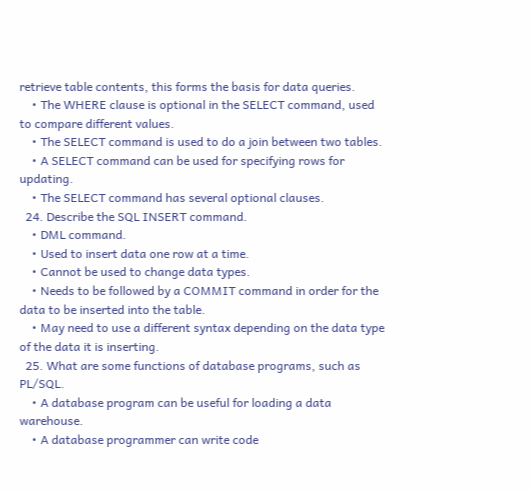retrieve table contents, this forms the basis for data queries.
    • The WHERE clause is optional in the SELECT command, used to compare different values.
    • The SELECT command is used to do a join between two tables.
    • A SELECT command can be used for specifying rows for updating.
    • The SELECT command has several optional clauses.
  24. Describe the SQL INSERT command.
    • DML command.
    • Used to insert data one row at a time.
    • Cannot be used to change data types.
    • Needs to be followed by a COMMIT command in order for the data to be inserted into the table.
    • May need to use a different syntax depending on the data type of the data it is inserting.
  25. What are some functions of database programs, such as PL/SQL.
    • A database program can be useful for loading a data warehouse.
    • A database programmer can write code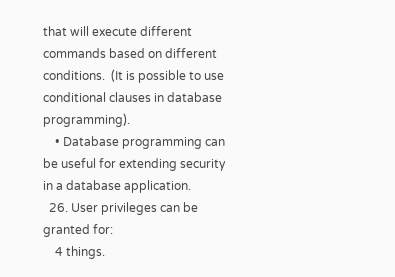that will execute different commands based on different conditions.  (It is possible to use conditional clauses in database programming).
    • Database programming can be useful for extending security in a database application.
  26. User privileges can be granted for:
    4 things.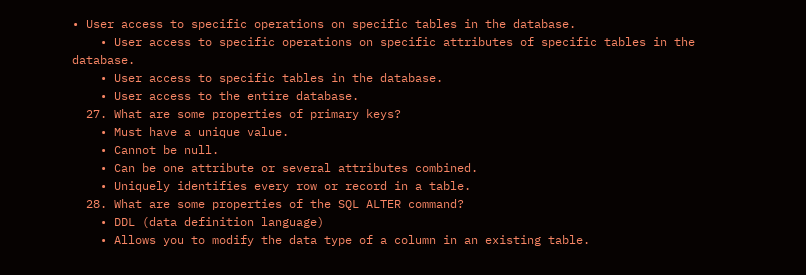• User access to specific operations on specific tables in the database.
    • User access to specific operations on specific attributes of specific tables in the database.
    • User access to specific tables in the database.
    • User access to the entire database.
  27. What are some properties of primary keys?
    • Must have a unique value.
    • Cannot be null.
    • Can be one attribute or several attributes combined.
    • Uniquely identifies every row or record in a table.
  28. What are some properties of the SQL ALTER command?
    • DDL (data definition language)
    • Allows you to modify the data type of a column in an existing table.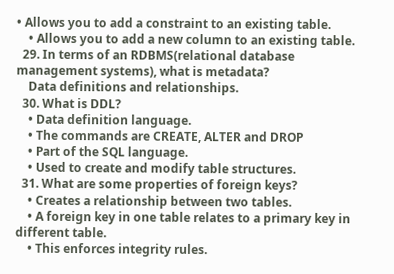• Allows you to add a constraint to an existing table.
    • Allows you to add a new column to an existing table.
  29. In terms of an RDBMS(relational database management systems), what is metadata?
    Data definitions and relationships.
  30. What is DDL?
    • Data definition language.
    • The commands are CREATE, ALTER and DROP
    • Part of the SQL language.
    • Used to create and modify table structures.
  31. What are some properties of foreign keys?
    • Creates a relationship between two tables.
    • A foreign key in one table relates to a primary key in  different table.
    • This enforces integrity rules.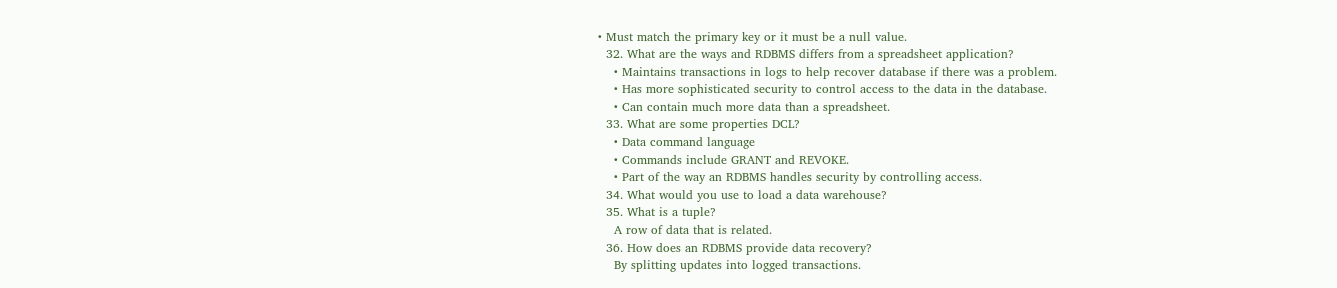• Must match the primary key or it must be a null value.
  32. What are the ways and RDBMS differs from a spreadsheet application?
    • Maintains transactions in logs to help recover database if there was a problem.
    • Has more sophisticated security to control access to the data in the database.
    • Can contain much more data than a spreadsheet.
  33. What are some properties DCL?
    • Data command language
    • Commands include GRANT and REVOKE.
    • Part of the way an RDBMS handles security by controlling access.
  34. What would you use to load a data warehouse?
  35. What is a tuple?
    A row of data that is related.
  36. How does an RDBMS provide data recovery?
    By splitting updates into logged transactions.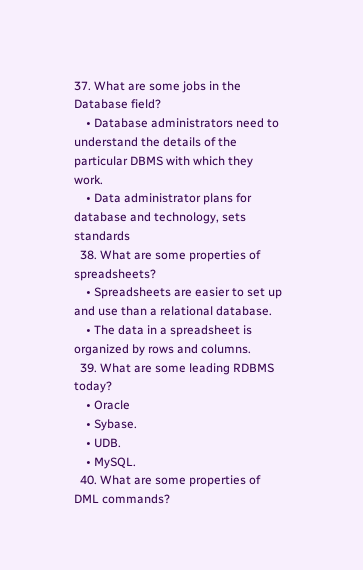37. What are some jobs in the Database field?
    • Database administrators need to understand the details of the particular DBMS with which they work.
    • Data administrator plans for database and technology, sets standards
  38. What are some properties of spreadsheets?
    • Spreadsheets are easier to set up and use than a relational database.
    • The data in a spreadsheet is organized by rows and columns.
  39. What are some leading RDBMS today?
    • Oracle
    • Sybase.
    • UDB.
    • MySQL.
  40. What are some properties of DML commands?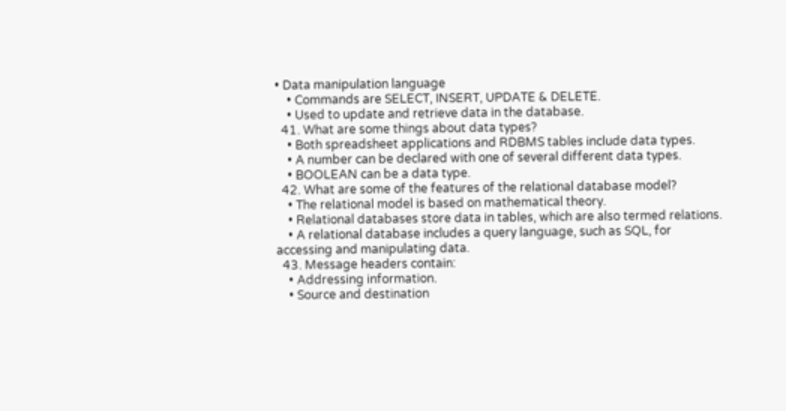• Data manipulation language
    • Commands are SELECT, INSERT, UPDATE & DELETE.
    • Used to update and retrieve data in the database.
  41. What are some things about data types?
    • Both spreadsheet applications and RDBMS tables include data types.
    • A number can be declared with one of several different data types.
    • BOOLEAN can be a data type.
  42. What are some of the features of the relational database model?
    • The relational model is based on mathematical theory.
    • Relational databases store data in tables, which are also termed relations.
    • A relational database includes a query language, such as SQL, for accessing and manipulating data.
  43. Message headers contain:
    • Addressing information.
    • Source and destination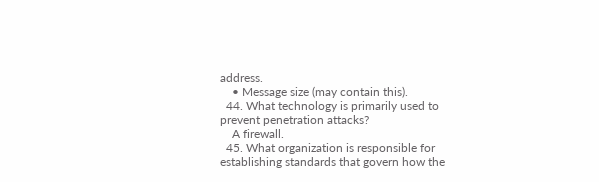address.
    • Message size (may contain this).
  44. What technology is primarily used to prevent penetration attacks?
    A firewall.
  45. What organization is responsible for establishing standards that govern how the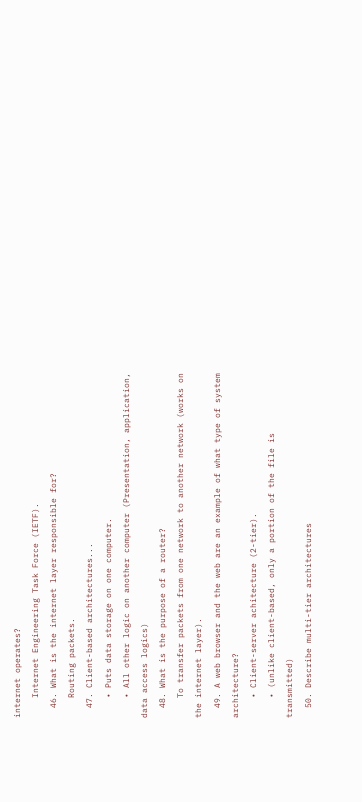internet operates?
    Internet Engineering Task Force (IETF).
  46. What is the internet layer responsible for?
    Routing packets.
  47. Client-based architectures...
    • Puts data storage on one computer.
    • All other logic on another computer (Presentation, application, data access logics)
  48. What is the purpose of a router?
    To transfer packets from one network to another network (works on the internet layer).
  49. A web browser and the web are an example of what type of system architecture?
    • Client-server achitecture (2-tier).
    • (unlike client-based, only a portion of the file is transmitted)
  50. Describe multi-tier architectures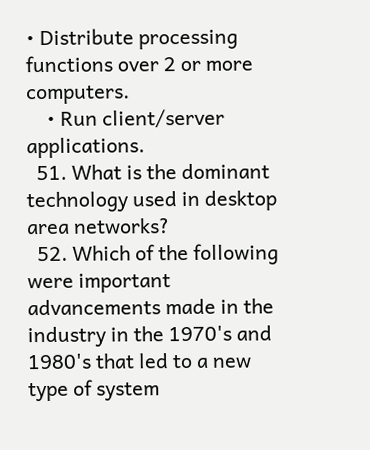• Distribute processing functions over 2 or more computers.
    • Run client/server applications.
  51. What is the dominant technology used in desktop area networks?
  52. Which of the following were important advancements made in the industry in the 1970's and 1980's that led to a new type of system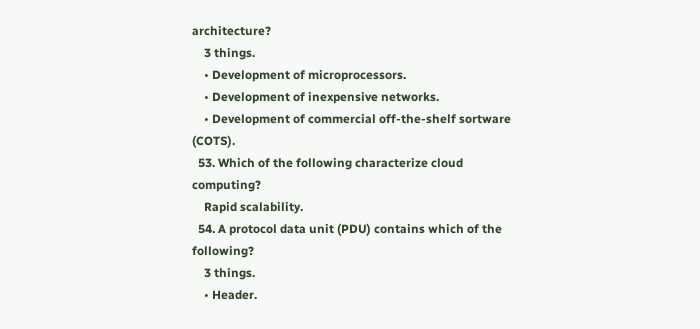architecture?
    3 things.
    • Development of microprocessors.
    • Development of inexpensive networks.
    • Development of commercial off-the-shelf sortware (COTS).
  53. Which of the following characterize cloud computing?
    Rapid scalability.
  54. A protocol data unit (PDU) contains which of the following?
    3 things.
    • Header.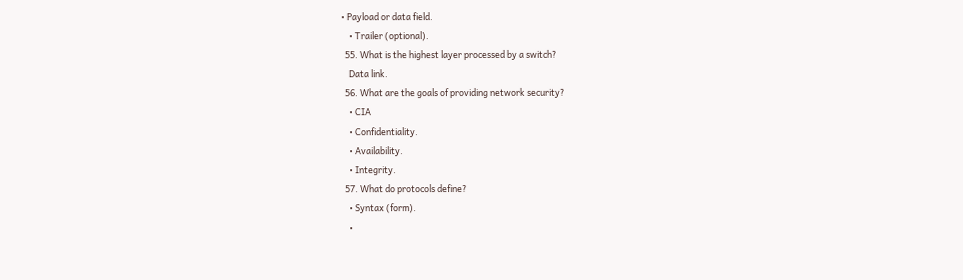• Payload or data field.
    • Trailer (optional).
  55. What is the highest layer processed by a switch?
    Data link.
  56. What are the goals of providing network security?
    • CIA
    • Confidentiality.
    • Availability.
    • Integrity.
  57. What do protocols define?
    • Syntax (form).
    •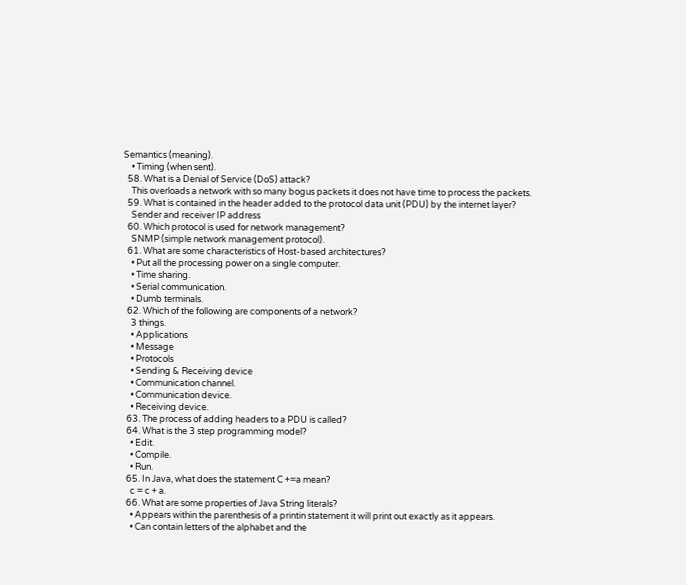Semantics (meaning).
    • Timing (when sent).
  58. What is a Denial of Service (DoS) attack?
    This overloads a network with so many bogus packets it does not have time to process the packets.
  59. What is contained in the header added to the protocol data unit (PDU) by the internet layer?
    Sender and receiver IP address
  60. Which protocol is used for network management?
    SNMP (simple network management protocol).
  61. What are some characteristics of Host-based architectures?
    • Put all the processing power on a single computer.
    • Time sharing.
    • Serial communication.
    • Dumb terminals.
  62. Which of the following are components of a network?
    3 things.
    • Applications
    • Message
    • Protocols
    • Sending & Receiving device
    • Communication channel.
    • Communication device.
    • Receiving device.
  63. The process of adding headers to a PDU is called?
  64. What is the 3 step programming model?
    • Edit.
    • Compile.
    • Run.
  65. In Java, what does the statement C +=a mean?
    c = c + a.
  66. What are some properties of Java String literals?
    • Appears within the parenthesis of a printin statement it will print out exactly as it appears.
    • Can contain letters of the alphabet and the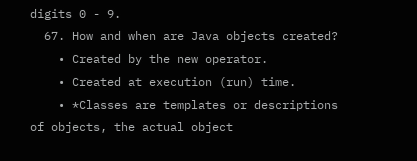digits 0 - 9.
  67. How and when are Java objects created?
    • Created by the new operator.
    • Created at execution (run) time.
    • *Classes are templates or descriptions of objects, the actual object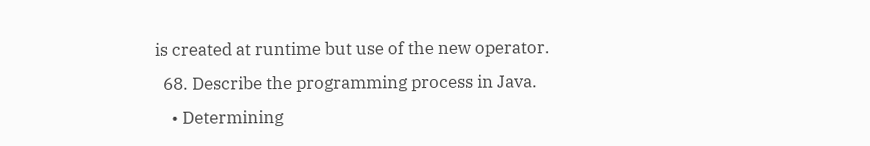is created at runtime but use of the new operator.
  68. Describe the programming process in Java.
    • Determining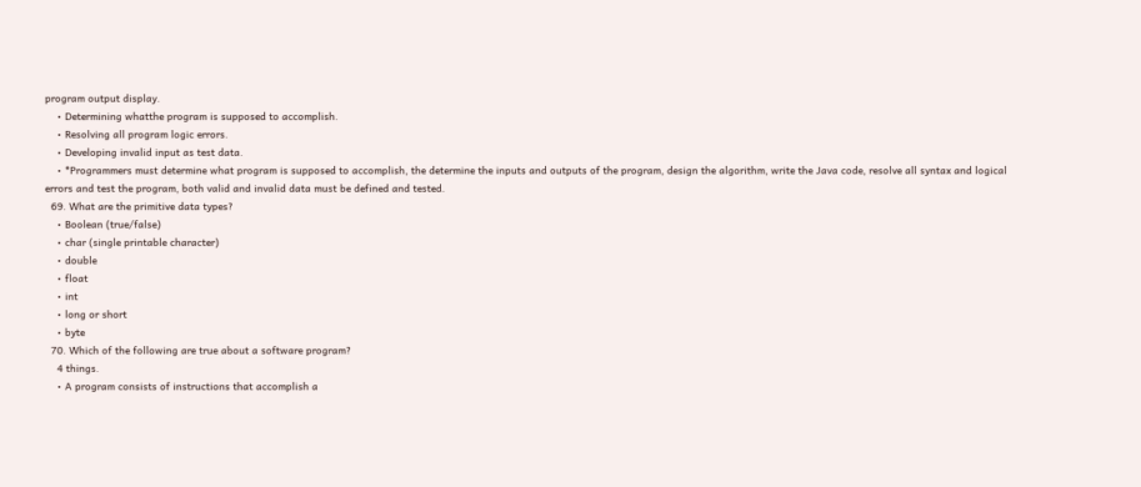program output display.
    • Determining whatthe program is supposed to accomplish.
    • Resolving all program logic errors.
    • Developing invalid input as test data.
    • *Programmers must determine what program is supposed to accomplish, the determine the inputs and outputs of the program, design the algorithm, write the Java code, resolve all syntax and logical errors and test the program, both valid and invalid data must be defined and tested.
  69. What are the primitive data types?
    • Boolean (true/false)
    • char (single printable character)
    • double
    • float
    • int
    • long or short
    • byte
  70. Which of the following are true about a software program?
    4 things.
    • A program consists of instructions that accomplish a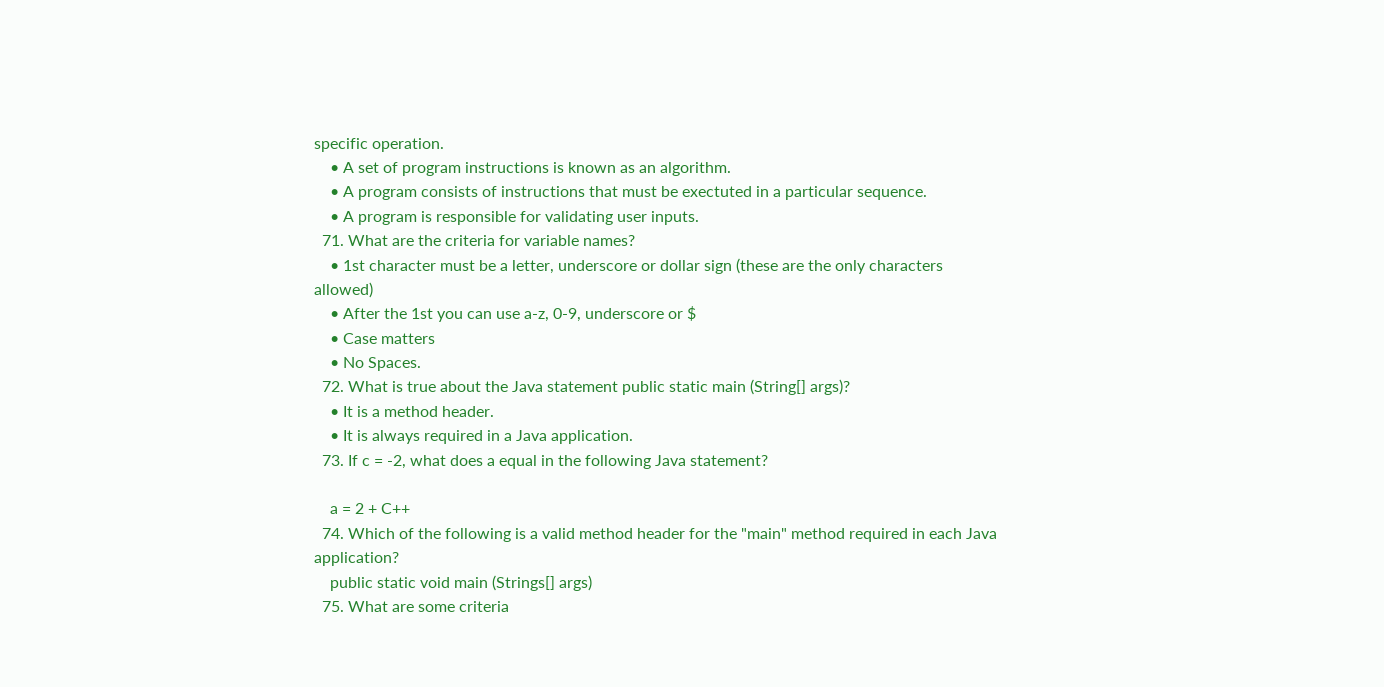specific operation.
    • A set of program instructions is known as an algorithm.
    • A program consists of instructions that must be exectuted in a particular sequence.
    • A program is responsible for validating user inputs.
  71. What are the criteria for variable names?
    • 1st character must be a letter, underscore or dollar sign (these are the only characters allowed)
    • After the 1st you can use a-z, 0-9, underscore or $
    • Case matters
    • No Spaces.
  72. What is true about the Java statement public static main (String[] args)?
    • It is a method header.
    • It is always required in a Java application.
  73. If c = -2, what does a equal in the following Java statement?

    a = 2 + C++
  74. Which of the following is a valid method header for the "main" method required in each Java application?
    public static void main (Strings[] args)
  75. What are some criteria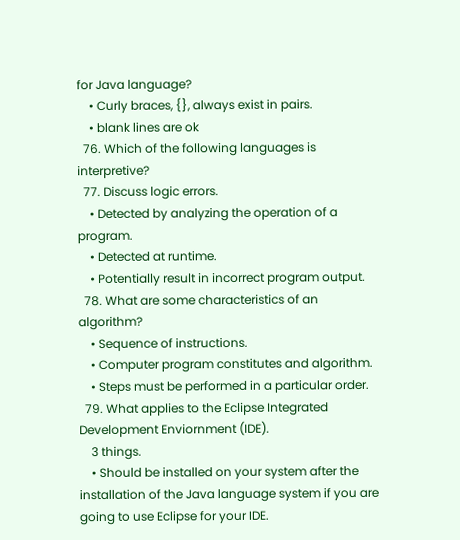for Java language?
    • Curly braces, {}, always exist in pairs.
    • blank lines are ok
  76. Which of the following languages is interpretive?
  77. Discuss logic errors.
    • Detected by analyzing the operation of a program.
    • Detected at runtime.
    • Potentially result in incorrect program output.
  78. What are some characteristics of an algorithm?
    • Sequence of instructions.
    • Computer program constitutes and algorithm.
    • Steps must be performed in a particular order.
  79. What applies to the Eclipse Integrated Development Enviornment (IDE).
    3 things.
    • Should be installed on your system after the installation of the Java language system if you are going to use Eclipse for your IDE.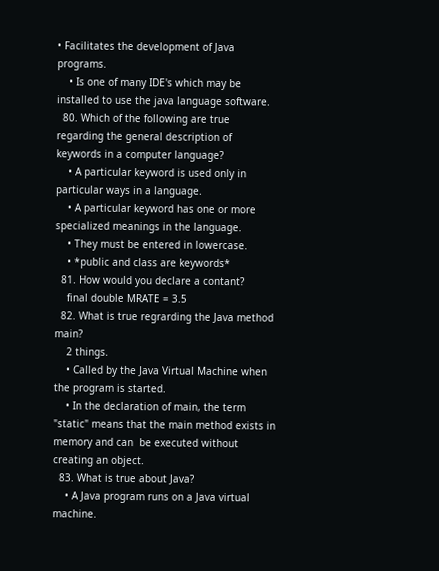• Facilitates the development of Java programs.
    • Is one of many IDE's which may be installed to use the java language software.
  80. Which of the following are true regarding the general description of keywords in a computer language?
    • A particular keyword is used only in particular ways in a language.
    • A particular keyword has one or more specialized meanings in the language.
    • They must be entered in lowercase.
    • *public and class are keywords*
  81. How would you declare a contant?
    final double MRATE = 3.5
  82. What is true regrarding the Java method main?
    2 things.
    • Called by the Java Virtual Machine when the program is started.
    • In the declaration of main, the term "static" means that the main method exists in memory and can  be executed without creating an object.
  83. What is true about Java?
    • A Java program runs on a Java virtual machine.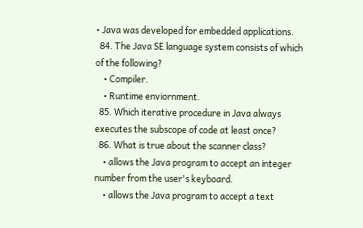• Java was developed for embedded applications.
  84. The Java SE language system consists of which of the following?
    • Compiler.
    • Runtime enviornment.
  85. Which iterative procedure in Java always executes the subscope of code at least once?
  86. What is true about the scanner class?
    • allows the Java program to accept an integer number from the user's keyboard.
    • allows the Java program to accept a text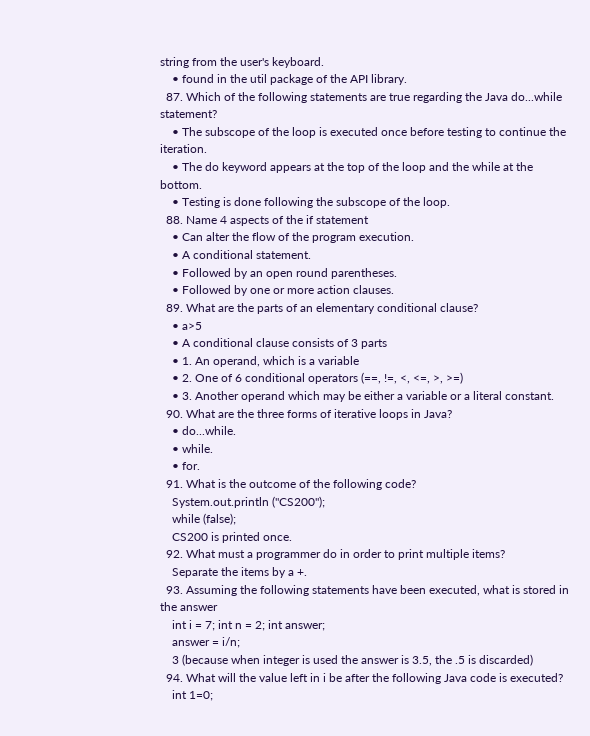string from the user's keyboard.
    • found in the util package of the API library.
  87. Which of the following statements are true regarding the Java do...while statement?
    • The subscope of the loop is executed once before testing to continue the iteration.
    • The do keyword appears at the top of the loop and the while at the bottom.
    • Testing is done following the subscope of the loop.
  88. Name 4 aspects of the if statement
    • Can alter the flow of the program execution.
    • A conditional statement.
    • Followed by an open round parentheses.
    • Followed by one or more action clauses.
  89. What are the parts of an elementary conditional clause?
    • a>5
    • A conditional clause consists of 3 parts
    • 1. An operand, which is a variable
    • 2. One of 6 conditional operators (==, !=, <, <=, >, >=)
    • 3. Another operand which may be either a variable or a literal constant.
  90. What are the three forms of iterative loops in Java?
    • do...while.
    • while.
    • for.
  91. What is the outcome of the following code?
    System.out.println ("CS200");
    while (false);
    CS200 is printed once.
  92. What must a programmer do in order to print multiple items?
    Separate the items by a +.
  93. Assuming the following statements have been executed, what is stored in the answer
    int i = 7; int n = 2; int answer;
    answer = i/n;
    3 (because when integer is used the answer is 3.5, the .5 is discarded)
  94. What will the value left in i be after the following Java code is executed?
    int 1=0;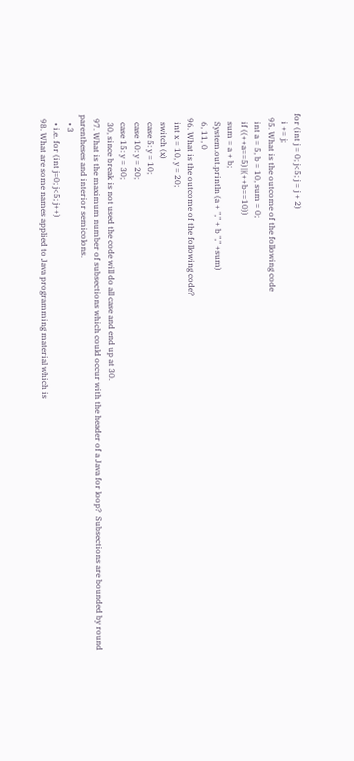for (int j = 0; j<5; j = j + 2)
    i += j;
  95. What is the outcome of the following code
    int a = 5, b = 10, sum = 0;
    if ((++a==5)||(++b==10))
    sum = a + b;
    System.out.println (a + "," + b "," +sum)
    6, 11, 0
  96. What is the outcome of the following code?
    int x = 10, y = 20;
    switch (x)
    case 5: y = 10;
    case 10: y = 20;
    case 15: y = 30;
    30, since break is not used the code will do all case and end up at 30.
  97. What is the maximum number of subsections which could occur with the header of a Java for loop?  Subsections are bounded by round parentheses and interior semicolons.
    • 3
    • i.e. for (int j=0; j<5; j++)
  98. What are some names applied to Java programming material which is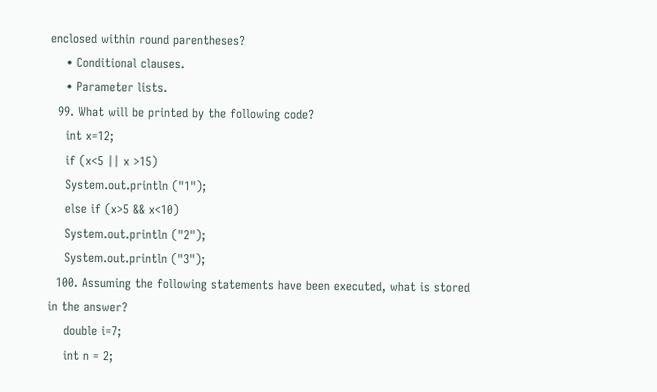enclosed within round parentheses?
    • Conditional clauses.
    • Parameter lists.
  99. What will be printed by the following code?
    int x=12;
    if (x<5 || x >15)
    System.out.println ("1");
    else if (x>5 && x<10)
    System.out.println ("2");
    System.out.println ("3");
  100. Assuming the following statements have been executed, what is stored in the answer?
    double i=7;
    int n = 2;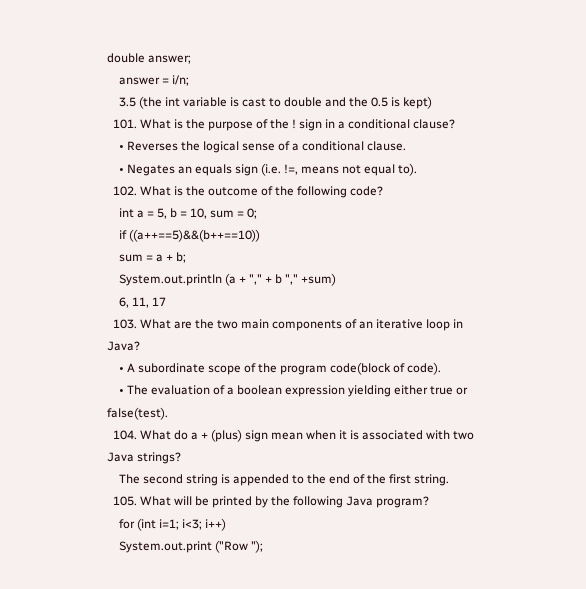double answer;
    answer = i/n;
    3.5 (the int variable is cast to double and the 0.5 is kept)
  101. What is the purpose of the ! sign in a conditional clause?
    • Reverses the logical sense of a conditional clause.
    • Negates an equals sign (i.e. !=, means not equal to).
  102. What is the outcome of the following code?
    int a = 5, b = 10, sum = 0;
    if ((a++==5)&&(b++==10))
    sum = a + b;
    System.out.println (a + "," + b "," +sum)
    6, 11, 17
  103. What are the two main components of an iterative loop in Java?
    • A subordinate scope of the program code(block of code).
    • The evaluation of a boolean expression yielding either true or false(test).
  104. What do a + (plus) sign mean when it is associated with two Java strings?
    The second string is appended to the end of the first string.
  105. What will be printed by the following Java program?
    for (int i=1; i<3; i++)
    System.out.print ("Row ");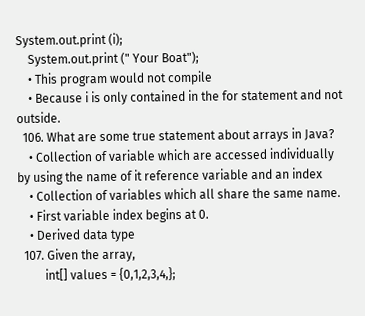System.out.print (i);
    System.out.print (" Your Boat");
    • This program would not compile
    • Because i is only contained in the for statement and not outside.
  106. What are some true statement about arrays in Java?
    • Collection of variable which are accessed individually by using the name of it reference variable and an index
    • Collection of variables which all share the same name.
    • First variable index begins at 0.
    • Derived data type
  107. Given the array,
         int[] values = {0,1,2,3,4,};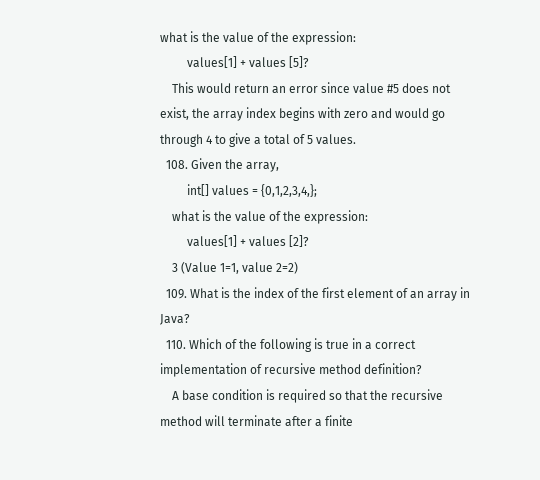what is the value of the expression:
         values[1] + values [5]?
    This would return an error since value #5 does not exist, the array index begins with zero and would go through 4 to give a total of 5 values.
  108. Given the array,
         int[] values = {0,1,2,3,4,};
    what is the value of the expression:
         values[1] + values [2]?
    3 (Value 1=1, value 2=2)
  109. What is the index of the first element of an array in Java?
  110. Which of the following is true in a correct implementation of recursive method definition?
    A base condition is required so that the recursive method will terminate after a finite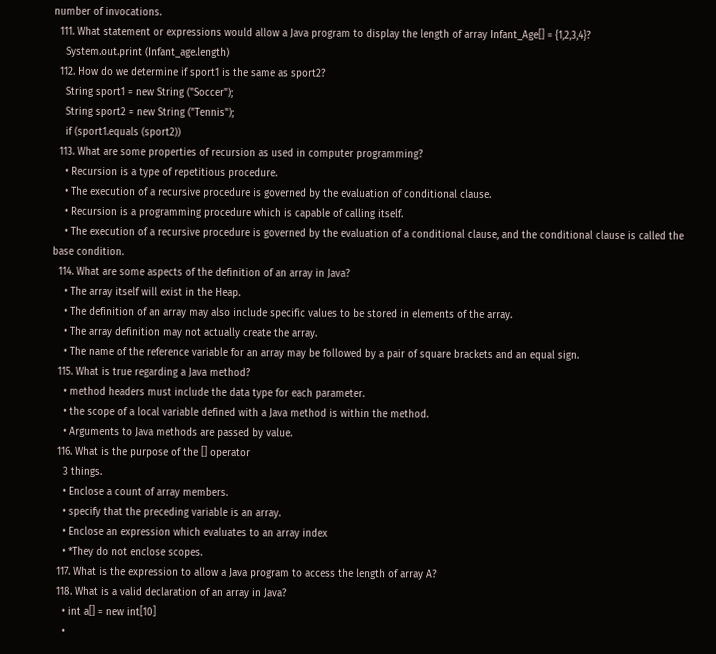number of invocations.
  111. What statement or expressions would allow a Java program to display the length of array Infant_Age[] = {1,2,3,4}?
    System.out.print (Infant_age.length)
  112. How do we determine if sport1 is the same as sport2?
    String sport1 = new String ("Soccer");
    String sport2 = new String ("Tennis");
    if (sport1.equals (sport2))
  113. What are some properties of recursion as used in computer programming?
    • Recursion is a type of repetitious procedure.
    • The execution of a recursive procedure is governed by the evaluation of conditional clause.
    • Recursion is a programming procedure which is capable of calling itself.
    • The execution of a recursive procedure is governed by the evaluation of a conditional clause, and the conditional clause is called the base condition.
  114. What are some aspects of the definition of an array in Java?
    • The array itself will exist in the Heap.
    • The definition of an array may also include specific values to be stored in elements of the array.
    • The array definition may not actually create the array.
    • The name of the reference variable for an array may be followed by a pair of square brackets and an equal sign.
  115. What is true regarding a Java method?
    • method headers must include the data type for each parameter.
    • the scope of a local variable defined with a Java method is within the method.
    • Arguments to Java methods are passed by value.
  116. What is the purpose of the [] operator
    3 things.
    • Enclose a count of array members.
    • specify that the preceding variable is an array.
    • Enclose an expression which evaluates to an array index
    • *They do not enclose scopes.
  117. What is the expression to allow a Java program to access the length of array A?
  118. What is a valid declaration of an array in Java?
    • int a[] = new int[10]
    •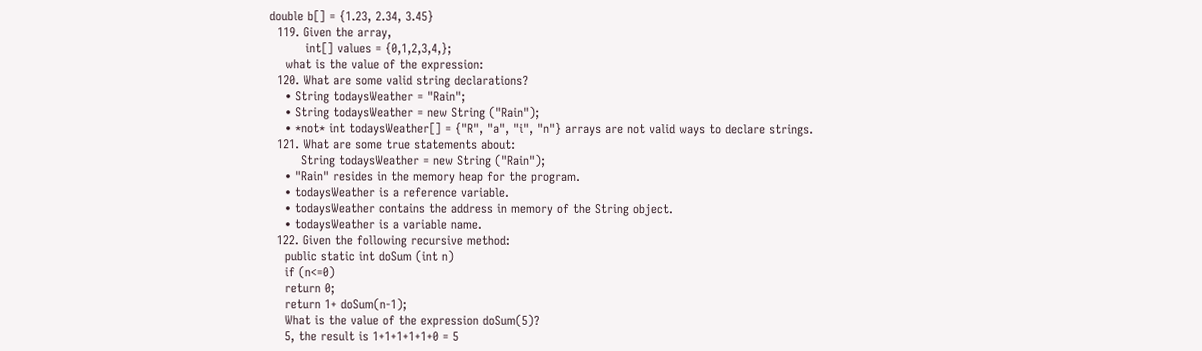double b[] = {1.23, 2.34, 3.45}
  119. Given the array,
         int[] values = {0,1,2,3,4,};
    what is the value of the expression:
  120. What are some valid string declarations?
    • String todaysWeather = "Rain";
    • String todaysWeather = new String ("Rain");
    • *not* int todaysWeather[] = {"R", "a", "i", "n"} arrays are not valid ways to declare strings.
  121. What are some true statements about:
        String todaysWeather = new String ("Rain");
    • "Rain" resides in the memory heap for the program.
    • todaysWeather is a reference variable.
    • todaysWeather contains the address in memory of the String object.
    • todaysWeather is a variable name.
  122. Given the following recursive method:
    public static int doSum (int n)
    if (n<=0)
    return 0;
    return 1+ doSum(n-1);
    What is the value of the expression doSum(5)?
    5, the result is 1+1+1+1+1+0 = 5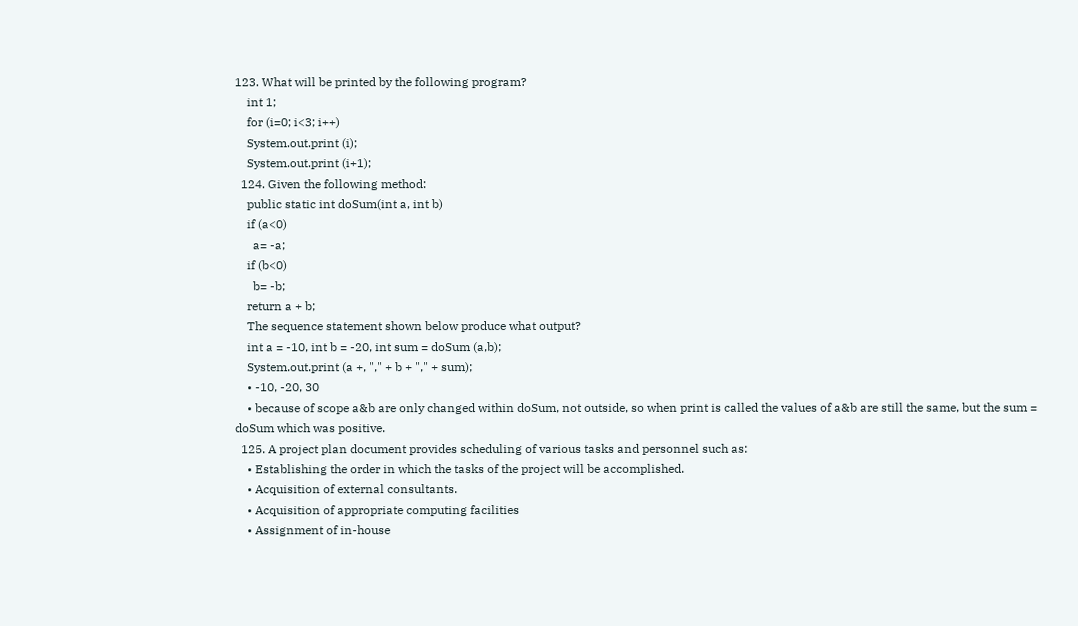123. What will be printed by the following program?
    int 1;
    for (i=0; i<3; i++)
    System.out.print (i);
    System.out.print (i+1);
  124. Given the following method:
    public static int doSum(int a, int b)
    if (a<0)
      a= -a;
    if (b<0)
      b= -b;
    return a + b;
    The sequence statement shown below produce what output?
    int a = -10, int b = -20, int sum = doSum (a,b);
    System.out.print (a +, "," + b + "," + sum);
    • -10, -20, 30
    • because of scope a&b are only changed within doSum, not outside, so when print is called the values of a&b are still the same, but the sum = doSum which was positive.
  125. A project plan document provides scheduling of various tasks and personnel such as:
    • Establishing the order in which the tasks of the project will be accomplished.
    • Acquisition of external consultants.
    • Acquisition of appropriate computing facilities
    • Assignment of in-house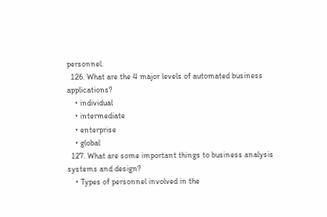personnel.
  126. What are the 4 major levels of automated business applications?
    • individual
    • intermediate
    • enterprise
    • global
  127. What are some important things to business analysis systems and design?
    • Types of personnel involved in the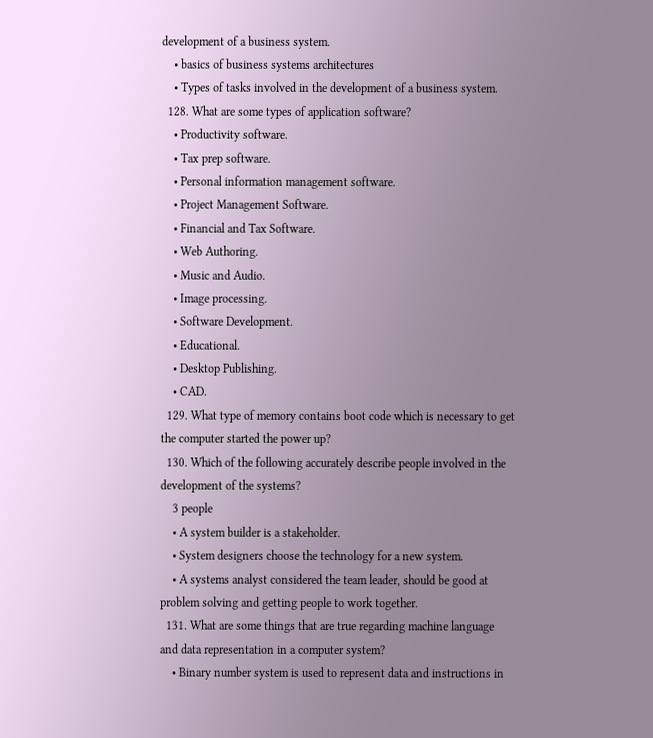development of a business system.
    • basics of business systems architectures
    • Types of tasks involved in the development of a business system.
  128. What are some types of application software?
    • Productivity software.
    • Tax prep software.
    • Personal information management software.
    • Project Management Software.
    • Financial and Tax Software.
    • Web Authoring.
    • Music and Audio.
    • Image processing.
    • Software Development.
    • Educational.
    • Desktop Publishing.
    • CAD.
  129. What type of memory contains boot code which is necessary to get the computer started the power up?
  130. Which of the following accurately describe people involved in the development of the systems?
    3 people
    • A system builder is a stakeholder.
    • System designers choose the technology for a new system.
    • A systems analyst considered the team leader, should be good at problem solving and getting people to work together.
  131. What are some things that are true regarding machine language and data representation in a computer system?
    • Binary number system is used to represent data and instructions in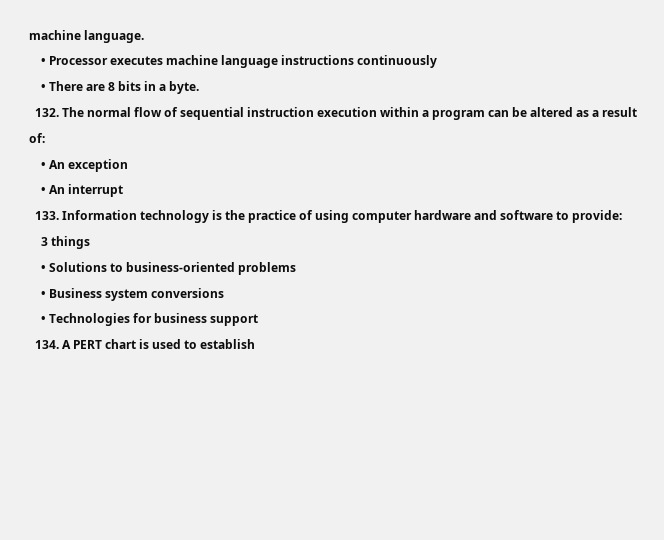machine language.
    • Processor executes machine language instructions continuously
    • There are 8 bits in a byte.
  132. The normal flow of sequential instruction execution within a program can be altered as a result of:
    • An exception
    • An interrupt
  133. Information technology is the practice of using computer hardware and software to provide:
    3 things
    • Solutions to business-oriented problems
    • Business system conversions
    • Technologies for business support
  134. A PERT chart is used to establish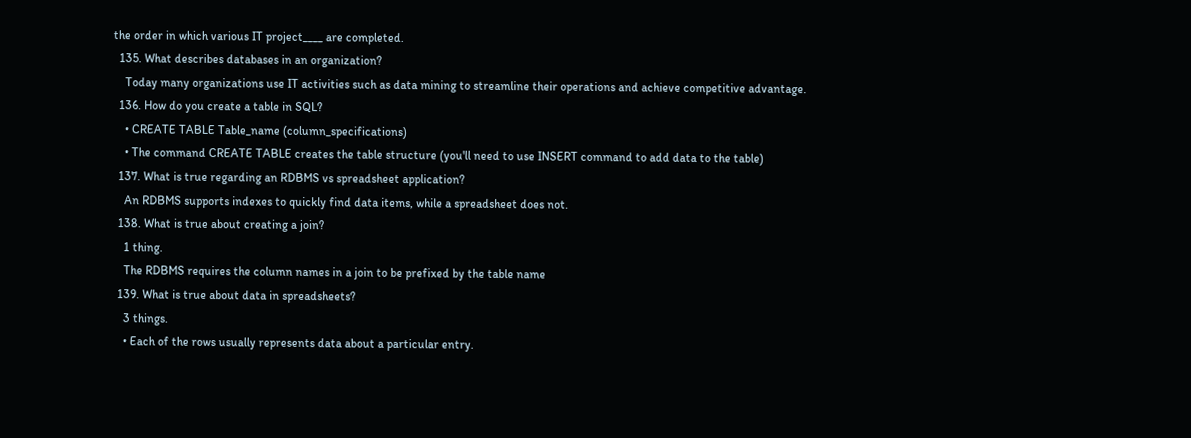the order in which various IT project____ are completed.
  135. What describes databases in an organization?
    Today many organizations use IT activities such as data mining to streamline their operations and achieve competitive advantage.
  136. How do you create a table in SQL?
    • CREATE TABLE Table_name (column_specifications)
    • The command CREATE TABLE creates the table structure (you'll need to use INSERT command to add data to the table)
  137. What is true regarding an RDBMS vs spreadsheet application?
    An RDBMS supports indexes to quickly find data items, while a spreadsheet does not.
  138. What is true about creating a join?
    1 thing.
    The RDBMS requires the column names in a join to be prefixed by the table name
  139. What is true about data in spreadsheets?
    3 things.
    • Each of the rows usually represents data about a particular entry.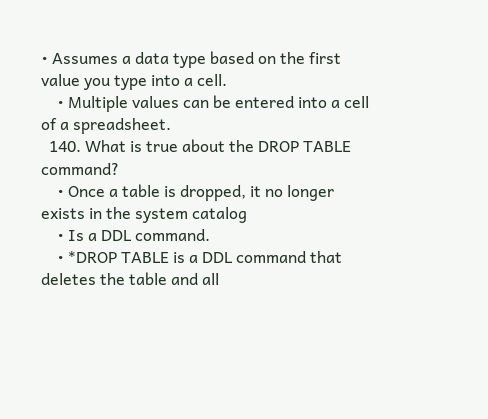• Assumes a data type based on the first value you type into a cell.
    • Multiple values can be entered into a cell of a spreadsheet.
  140. What is true about the DROP TABLE command?
    • Once a table is dropped, it no longer exists in the system catalog
    • Is a DDL command.
    • *DROP TABLE is a DDL command that deletes the table and all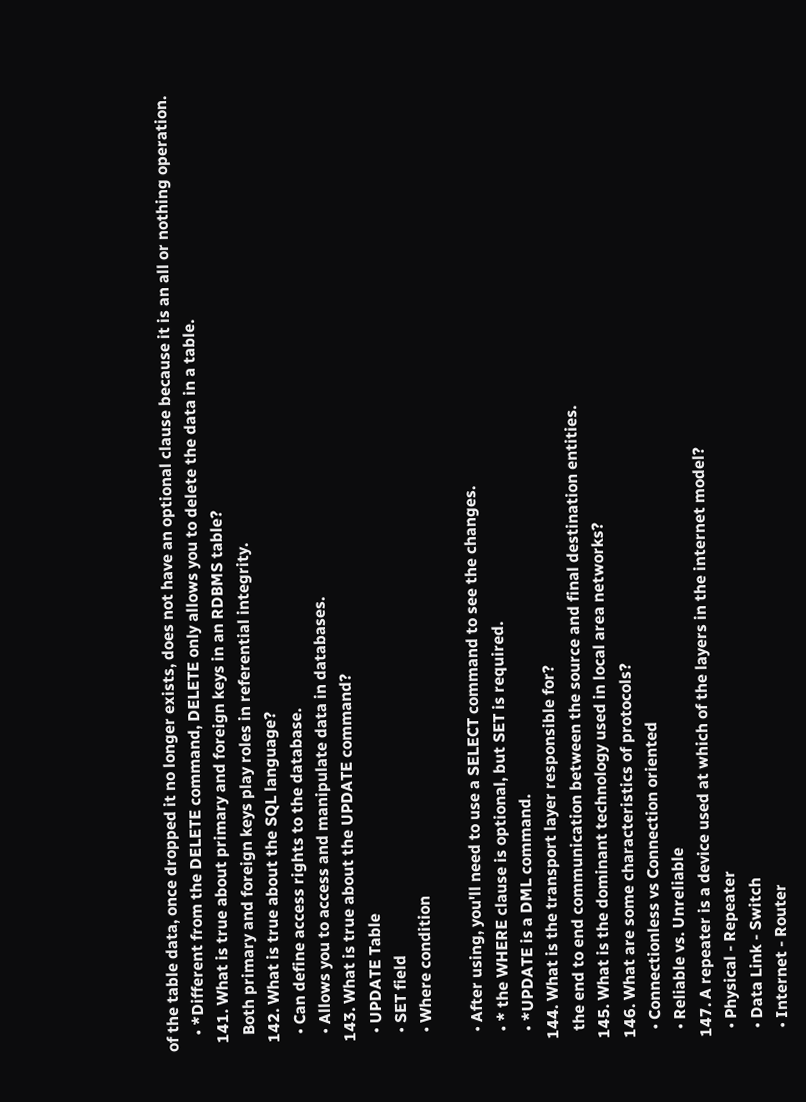of the table data, once dropped it no longer exists, does not have an optional clause because it is an all or nothing operation.
    • *Different from the DELETE command, DELETE only allows you to delete the data in a table.
  141. What is true about primary and foreign keys in an RDBMS table?
    Both primary and foreign keys play roles in referential integrity.
  142. What is true about the SQL language?
    • Can define access rights to the database.
    • Allows you to access and manipulate data in databases.
  143. What is true about the UPDATE command?
    • UPDATE Table
    • SET field
    • Where condition

    • After using, you'll need to use a SELECT command to see the changes.
    • * the WHERE clause is optional, but SET is required.
    • *UPDATE is a DML command.
  144. What is the transport layer responsible for?
    the end to end communication between the source and final destination entities.
  145. What is the dominant technology used in local area networks?
  146. What are some characteristics of protocols?
    • Connectionless vs Connection oriented
    • Reliable vs. Unreliable
  147. A repeater is a device used at which of the layers in the internet model?
    • Physical - Repeater
    • Data Link - Switch
    • Internet - Router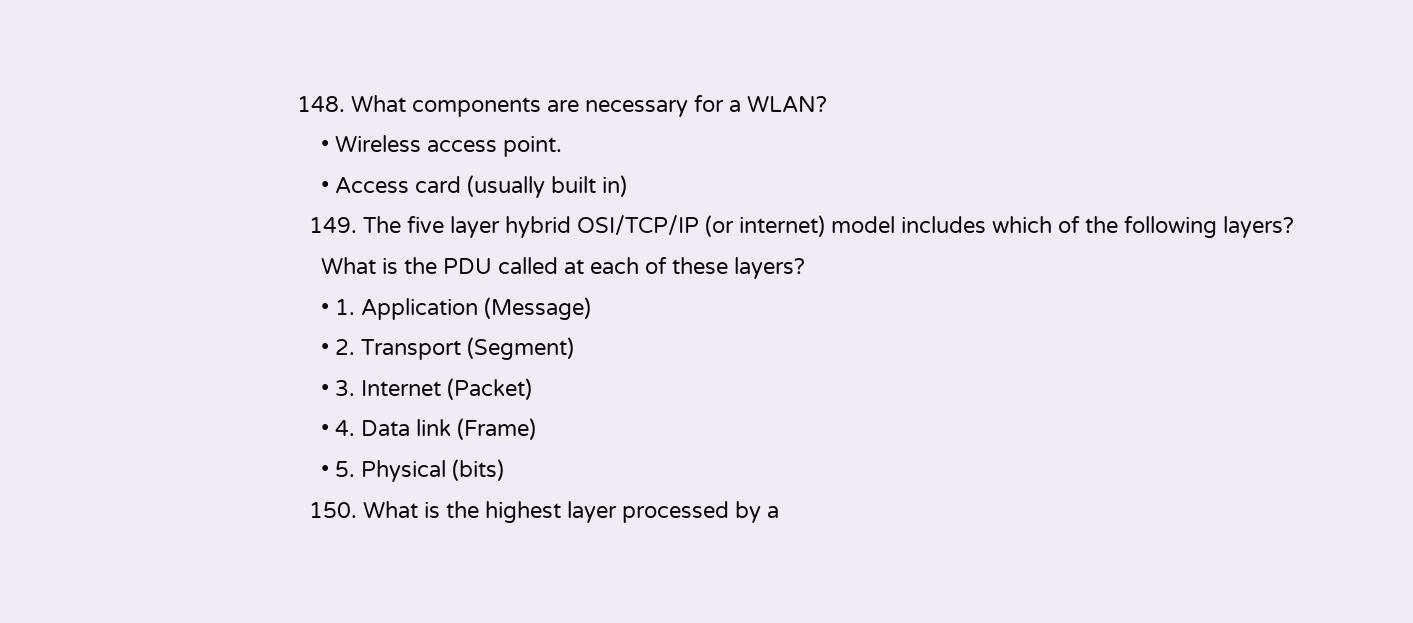148. What components are necessary for a WLAN?
    • Wireless access point.
    • Access card (usually built in)
  149. The five layer hybrid OSI/TCP/IP (or internet) model includes which of the following layers?
    What is the PDU called at each of these layers?
    • 1. Application (Message)
    • 2. Transport (Segment)
    • 3. Internet (Packet)
    • 4. Data link (Frame)
    • 5. Physical (bits)
  150. What is the highest layer processed by a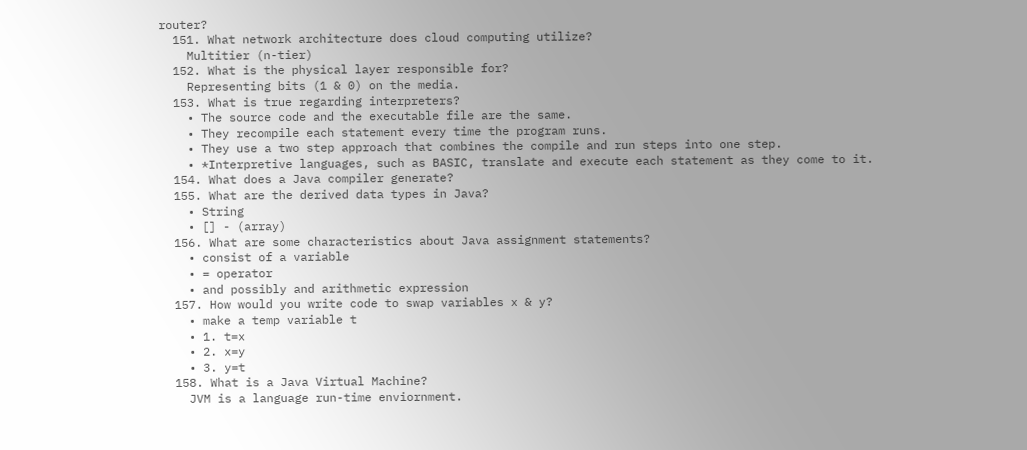router?
  151. What network architecture does cloud computing utilize?
    Multitier (n-tier)
  152. What is the physical layer responsible for?
    Representing bits (1 & 0) on the media.
  153. What is true regarding interpreters?
    • The source code and the executable file are the same.
    • They recompile each statement every time the program runs.
    • They use a two step approach that combines the compile and run steps into one step.
    • *Interpretive languages, such as BASIC, translate and execute each statement as they come to it.
  154. What does a Java compiler generate?
  155. What are the derived data types in Java?
    • String
    • [] - (array)
  156. What are some characteristics about Java assignment statements?
    • consist of a variable
    • = operator
    • and possibly and arithmetic expression
  157. How would you write code to swap variables x & y?
    • make a temp variable t
    • 1. t=x
    • 2. x=y
    • 3. y=t
  158. What is a Java Virtual Machine?
    JVM is a language run-time enviornment.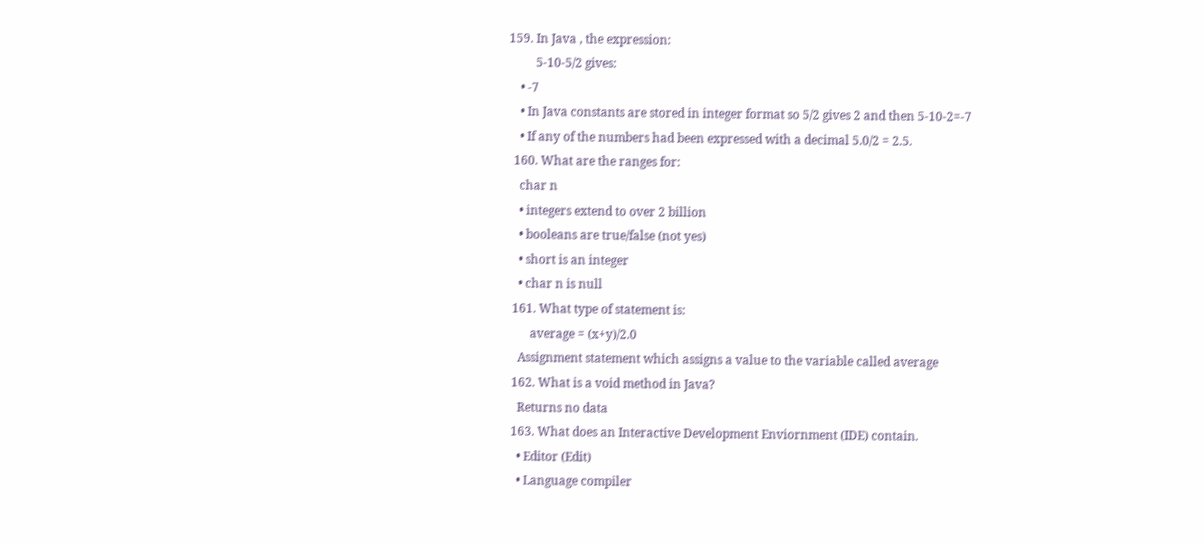159. In Java , the expression:
         5-10-5/2 gives:
    • -7
    • In Java constants are stored in integer format so 5/2 gives 2 and then 5-10-2=-7
    • If any of the numbers had been expressed with a decimal 5.0/2 = 2.5.
  160. What are the ranges for:
    char n
    • integers extend to over 2 billion
    • booleans are true/false (not yes)
    • short is an integer
    • char n is null
  161. What type of statement is:
        average = (x+y)/2.0
    Assignment statement which assigns a value to the variable called average
  162. What is a void method in Java?
    Returns no data
  163. What does an Interactive Development Enviornment (IDE) contain.
    • Editor (Edit)
    • Language compiler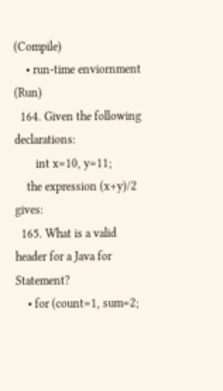(Compile)
    • run-time enviornment (Run)
  164. Given the following declarations:
       int x=10, y=11;
    the expression (x+y)/2 gives:
  165. What is a valid header for a Java for Statement?
    • for (count=1, sum=2;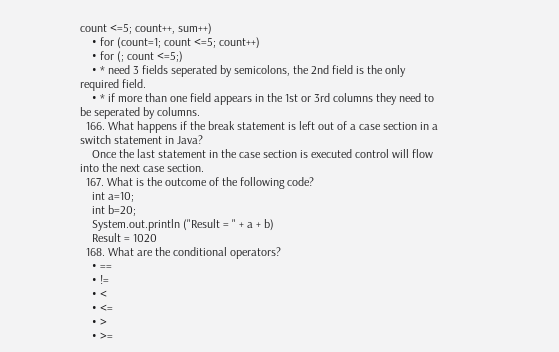count <=5; count++, sum++)
    • for (count=1; count <=5; count++)
    • for (; count <=5;)
    • * need 3 fields seperated by semicolons, the 2nd field is the only required field.
    • * if more than one field appears in the 1st or 3rd columns they need to be seperated by columns.
  166. What happens if the break statement is left out of a case section in a switch statement in Java?
    Once the last statement in the case section is executed control will flow into the next case section.
  167. What is the outcome of the following code?
    int a=10;
    int b=20;
    System.out.println ("Result = " + a + b)
    Result = 1020
  168. What are the conditional operators?
    • ==
    • !=
    • <
    • <=
    • >
    • >=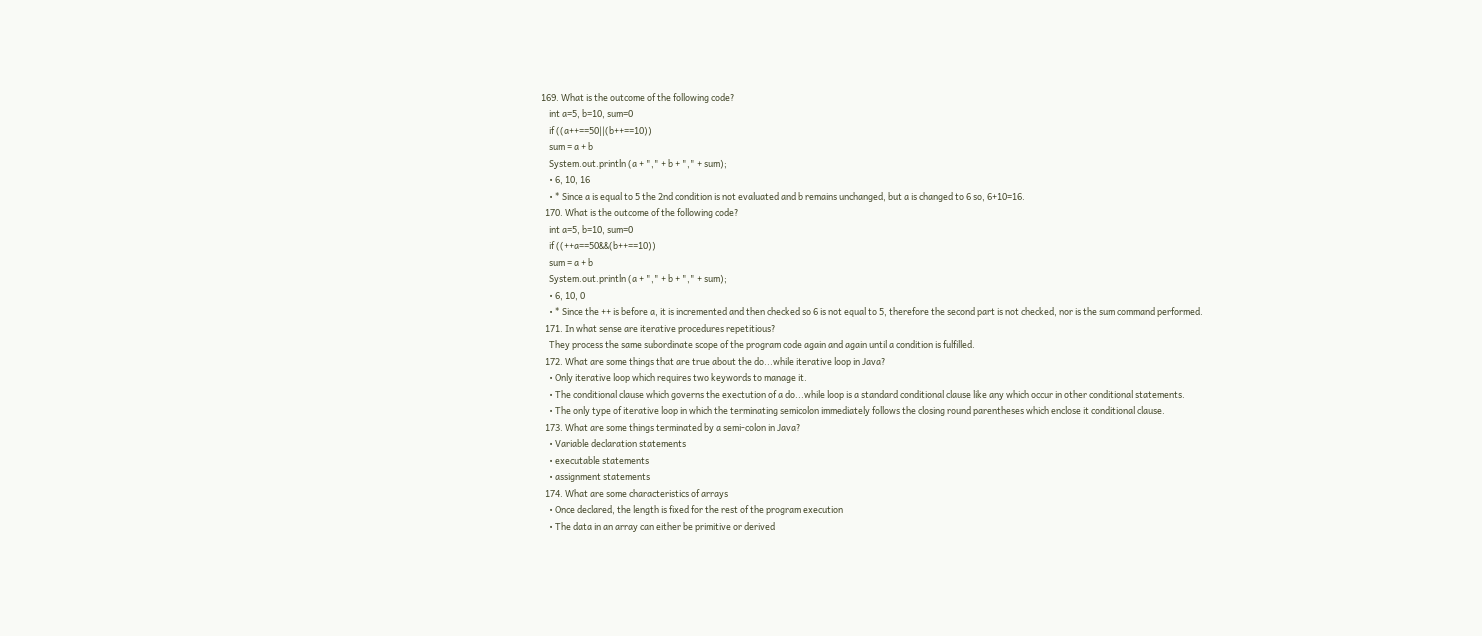169. What is the outcome of the following code?
    int a=5, b=10, sum=0
    if ((a++==50||(b++==10))
    sum = a + b
    System.out.println (a + "," + b + "," + sum);
    • 6, 10, 16
    • * Since a is equal to 5 the 2nd condition is not evaluated and b remains unchanged, but a is changed to 6 so, 6+10=16.
  170. What is the outcome of the following code?
    int a=5, b=10, sum=0
    if ((++a==50&&(b++==10))
    sum = a + b
    System.out.println (a + "," + b + "," + sum);
    • 6, 10, 0
    • * Since the ++ is before a, it is incremented and then checked so 6 is not equal to 5, therefore the second part is not checked, nor is the sum command performed.
  171. In what sense are iterative procedures repetitious?
    They process the same subordinate scope of the program code again and again until a condition is fulfilled.
  172. What are some things that are true about the do...while iterative loop in Java?
    • Only iterative loop which requires two keywords to manage it.
    • The conditional clause which governs the exectution of a do...while loop is a standard conditional clause like any which occur in other conditional statements.
    • The only type of iterative loop in which the terminating semicolon immediately follows the closing round parentheses which enclose it conditional clause.
  173. What are some things terminated by a semi-colon in Java?
    • Variable declaration statements
    • executable statements
    • assignment statements
  174. What are some characteristics of arrays
    • Once declared, the length is fixed for the rest of the program execution
    • The data in an array can either be primitive or derived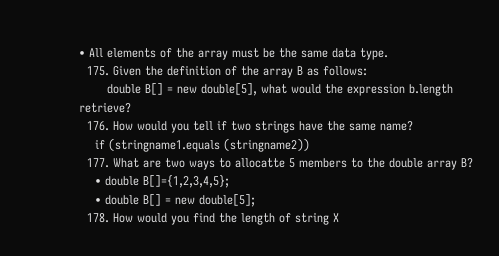• All elements of the array must be the same data type.
  175. Given the definition of the array B as follows:
       double B[] = new double[5], what would the expression b.length retrieve?
  176. How would you tell if two strings have the same name?
    if (stringname1.equals (stringname2))
  177. What are two ways to allocatte 5 members to the double array B?
    • double B[]={1,2,3,4,5};
    • double B[] = new double[5];
  178. How would you find the length of string X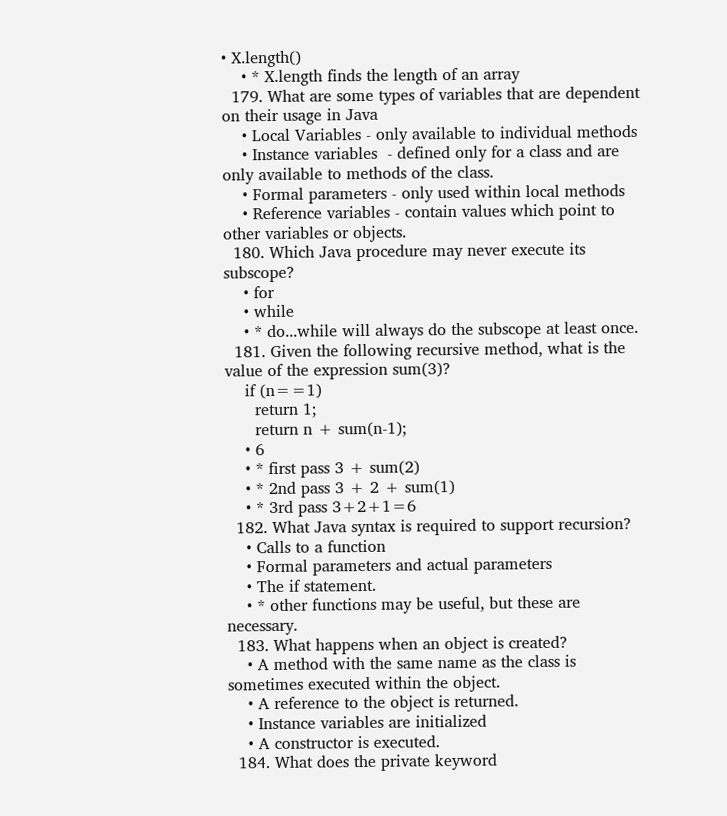• X.length()
    • * X.length finds the length of an array
  179. What are some types of variables that are dependent on their usage in Java
    • Local Variables - only available to individual methods
    • Instance variables  - defined only for a class and are only available to methods of the class.
    • Formal parameters - only used within local methods
    • Reference variables - contain values which point to other variables or objects.
  180. Which Java procedure may never execute its subscope?
    • for
    • while
    • * do...while will always do the subscope at least once.
  181. Given the following recursive method, what is the value of the expression sum(3)?
    if (n==1)
      return 1;
      return n + sum(n-1);
    • 6
    • * first pass 3 + sum(2)
    • * 2nd pass 3 + 2 + sum(1)
    • * 3rd pass 3+2+1=6
  182. What Java syntax is required to support recursion?
    • Calls to a function
    • Formal parameters and actual parameters
    • The if statement.
    • * other functions may be useful, but these are necessary.
  183. What happens when an object is created?
    • A method with the same name as the class is sometimes executed within the object.
    • A reference to the object is returned.
    • Instance variables are initialized
    • A constructor is executed.
  184. What does the private keyword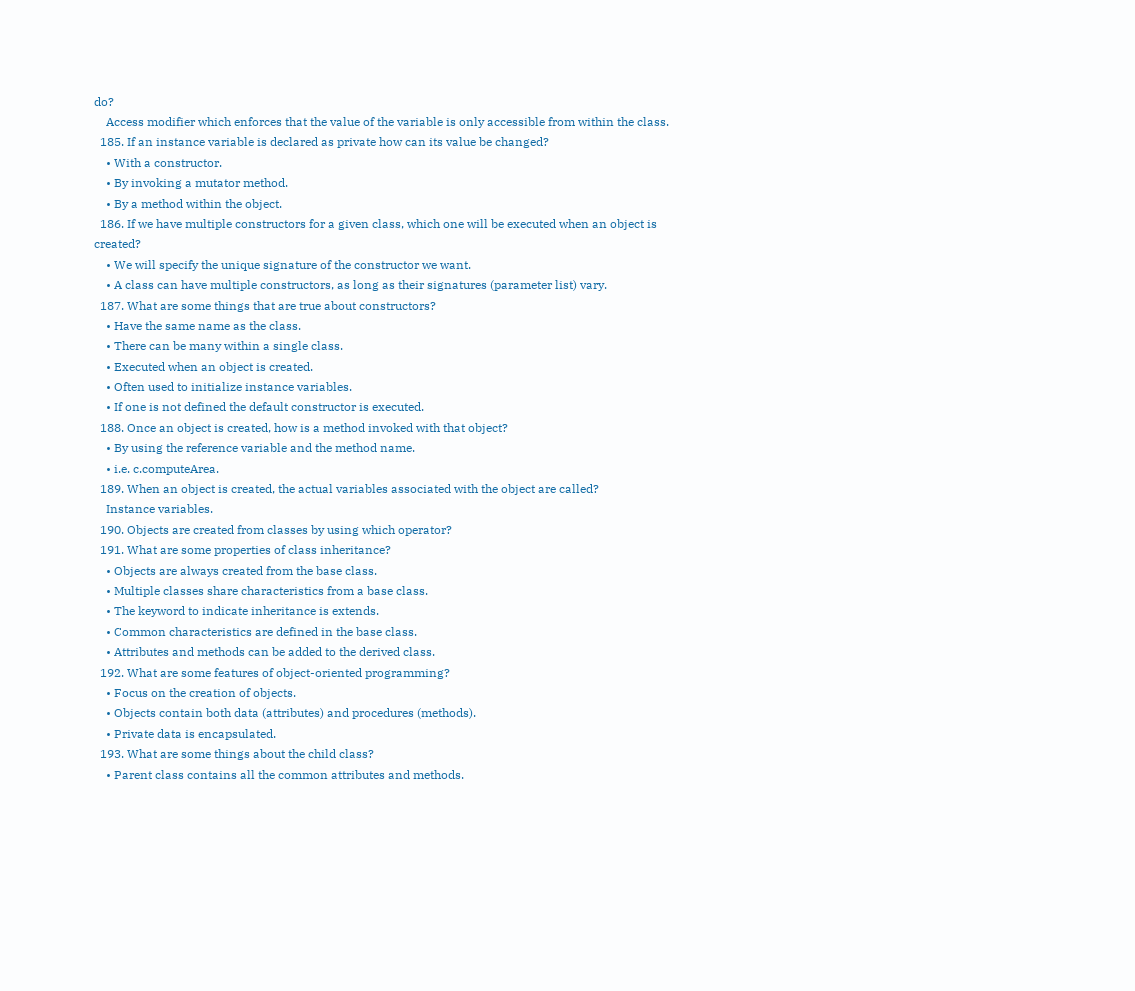do?
    Access modifier which enforces that the value of the variable is only accessible from within the class.
  185. If an instance variable is declared as private how can its value be changed?
    • With a constructor.
    • By invoking a mutator method.
    • By a method within the object.
  186. If we have multiple constructors for a given class, which one will be executed when an object is created?
    • We will specify the unique signature of the constructor we want.
    • A class can have multiple constructors, as long as their signatures (parameter list) vary.
  187. What are some things that are true about constructors?
    • Have the same name as the class.
    • There can be many within a single class.
    • Executed when an object is created.
    • Often used to initialize instance variables.
    • If one is not defined the default constructor is executed.
  188. Once an object is created, how is a method invoked with that object?
    • By using the reference variable and the method name.
    • i.e. c.computeArea.
  189. When an object is created, the actual variables associated with the object are called?
    Instance variables.
  190. Objects are created from classes by using which operator?
  191. What are some properties of class inheritance?
    • Objects are always created from the base class.
    • Multiple classes share characteristics from a base class.
    • The keyword to indicate inheritance is extends.
    • Common characteristics are defined in the base class.
    • Attributes and methods can be added to the derived class.
  192. What are some features of object-oriented programming?
    • Focus on the creation of objects.
    • Objects contain both data (attributes) and procedures (methods).
    • Private data is encapsulated.
  193. What are some things about the child class?
    • Parent class contains all the common attributes and methods.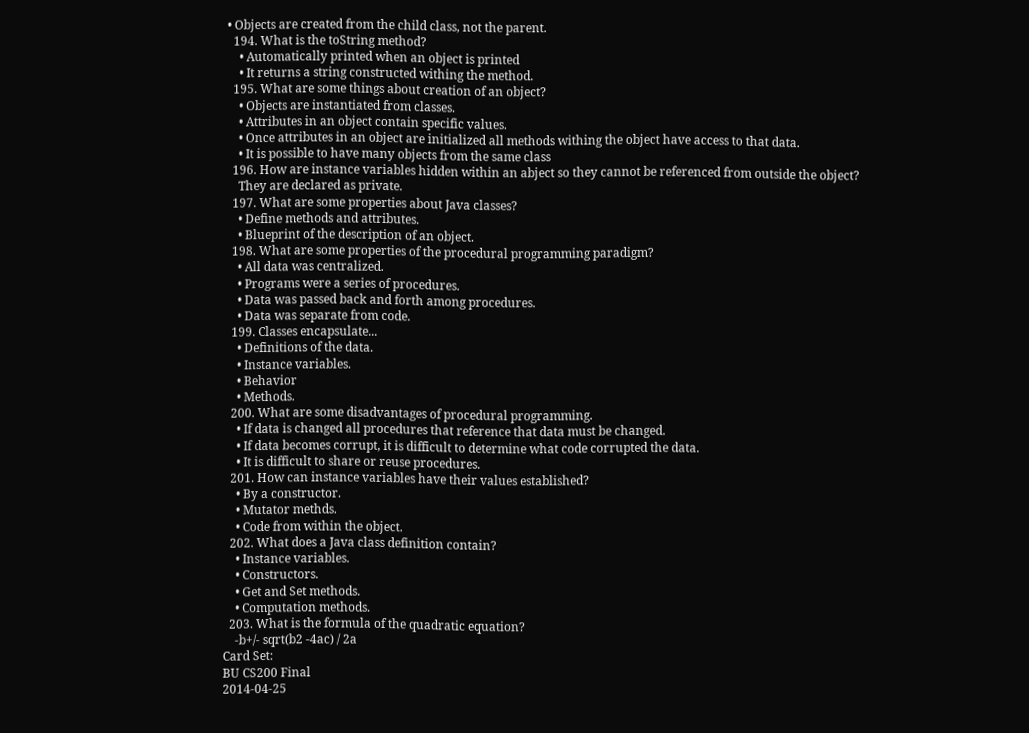• Objects are created from the child class, not the parent.
  194. What is the toString method?
    • Automatically printed when an object is printed
    • It returns a string constructed withing the method.
  195. What are some things about creation of an object?
    • Objects are instantiated from classes.
    • Attributes in an object contain specific values.
    • Once attributes in an object are initialized all methods withing the object have access to that data.
    • It is possible to have many objects from the same class
  196. How are instance variables hidden within an abject so they cannot be referenced from outside the object?
    They are declared as private.
  197. What are some properties about Java classes?
    • Define methods and attributes.
    • Blueprint of the description of an object.
  198. What are some properties of the procedural programming paradigm?
    • All data was centralized.
    • Programs were a series of procedures.
    • Data was passed back and forth among procedures.
    • Data was separate from code.
  199. Classes encapsulate...
    • Definitions of the data.
    • Instance variables.
    • Behavior
    • Methods.
  200. What are some disadvantages of procedural programming.
    • If data is changed all procedures that reference that data must be changed.
    • If data becomes corrupt, it is difficult to determine what code corrupted the data.
    • It is difficult to share or reuse procedures.
  201. How can instance variables have their values established?
    • By a constructor.
    • Mutator methds.
    • Code from within the object.
  202. What does a Java class definition contain?
    • Instance variables.
    • Constructors.
    • Get and Set methods.
    • Computation methods.
  203. What is the formula of the quadratic equation?
    -b+/- sqrt(b2 -4ac) / 2a
Card Set:
BU CS200 Final
2014-04-25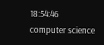18:54:46
computer science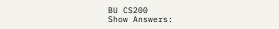BU CS200
Show Answers: